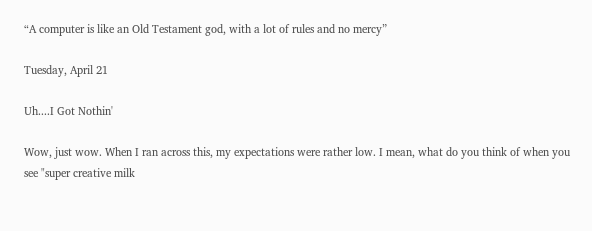“A computer is like an Old Testament god, with a lot of rules and no mercy”

Tuesday, April 21

Uh....I Got Nothin'

Wow, just wow. When I ran across this, my expectations were rather low. I mean, what do you think of when you see "super creative milk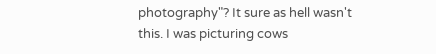photography"? It sure as hell wasn't this. I was picturing cows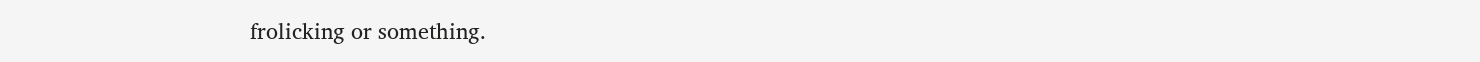frolicking or something.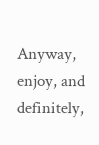Anyway, enjoy, and definitely,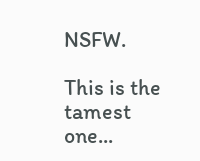NSFW.

This is the tamest one...